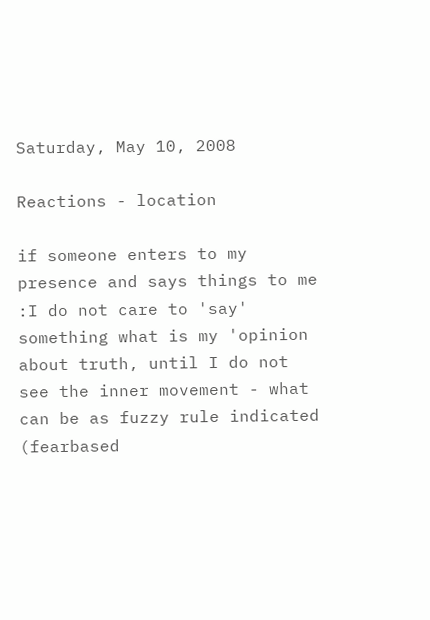Saturday, May 10, 2008

Reactions - location

if someone enters to my presence and says things to me :I do not care to 'say' something what is my 'opinion about truth, until I do not see the inner movement - what can be as fuzzy rule indicated (fearbased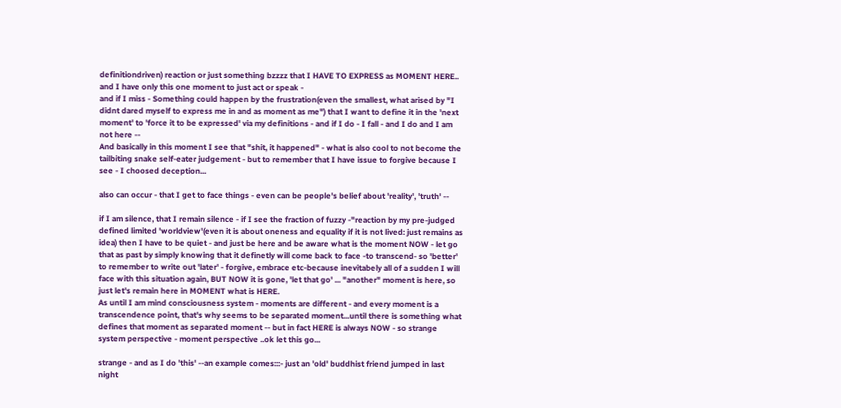definitiondriven) reaction or just something bzzzz that I HAVE TO EXPRESS as MOMENT HERE..
and I have only this one moment to just act or speak -
and if I miss - Something could happen by the frustration(even the smallest, what arised by "I didnt dared myself to express me in and as moment as me") that I want to define it in the 'next moment' to 'force it to be expressed' via my definitions - and if I do - I fall - and I do and I am not here --
And basically in this moment I see that "shit, it happened" - what is also cool to not become the tailbiting snake self-eater judgement - but to remember that I have issue to forgive because I see - I choosed deception...

also can occur - that I get to face things - even can be people's belief about 'reality', 'truth' --

if I am silence, that I remain silence - if I see the fraction of fuzzy -"reaction by my pre-judged defined limited 'worldview'(even it is about oneness and equality if it is not lived: just remains as idea) then I have to be quiet - and just be here and be aware what is the moment NOW - let go that as past by simply knowing that it definetly will come back to face -to transcend- so 'better' to remember to write out 'later' - forgive, embrace etc-because inevitabely all of a sudden I will face with this situation again, BUT NOW it is gone, 'let that go' ... "another" moment is here, so just let's remain here in MOMENT what is HERE.
As until I am mind consciousness system - moments are different - and every moment is a transcendence point, that's why seems to be separated moment...until there is something what defines that moment as separated moment -- but in fact HERE is always NOW - so strange
system perspective - moment perspective ..ok let this go...

strange - and as I do 'this' --an example comes:::- just an 'old' buddhist friend jumped in last night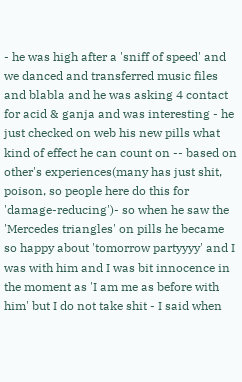- he was high after a 'sniff of speed' and we danced and transferred music files and blabla and he was asking 4 contact for acid & ganja and was interesting - he just checked on web his new pills what kind of effect he can count on -- based on other's experiences(many has just shit, poison, so people here do this for 'damage-reducing')- so when he saw the 'Mercedes triangles' on pills he became so happy about 'tomorrow partyyyy' and I was with him and I was bit innocence in the moment as 'I am me as before with him' but I do not take shit - I said when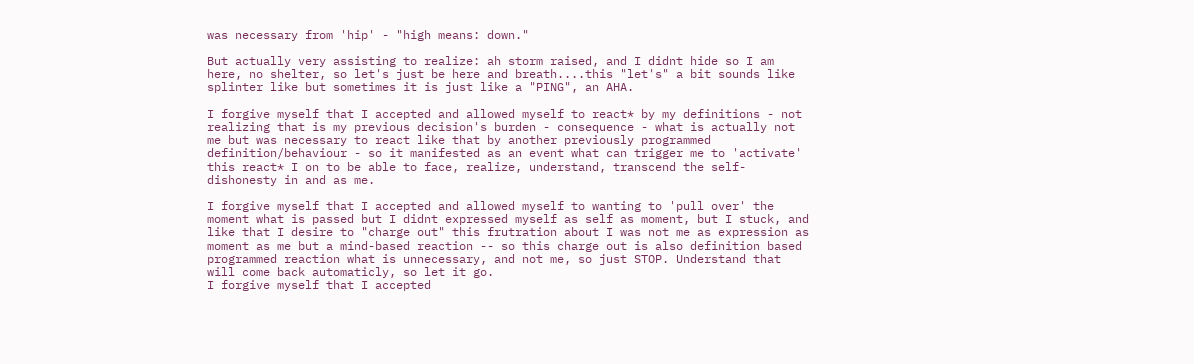was necessary from 'hip' - "high means: down."

But actually very assisting to realize: ah storm raised, and I didnt hide so I am here, no shelter, so let's just be here and breath....this "let's" a bit sounds like splinter like but sometimes it is just like a "PING", an AHA.

I forgive myself that I accepted and allowed myself to react* by my definitions - not realizing that is my previous decision's burden - consequence - what is actually not me but was necessary to react like that by another previously programmed definition/behaviour - so it manifested as an event what can trigger me to 'activate' this react* I on to be able to face, realize, understand, transcend the self-dishonesty in and as me.

I forgive myself that I accepted and allowed myself to wanting to 'pull over' the moment what is passed but I didnt expressed myself as self as moment, but I stuck, and like that I desire to "charge out" this frutration about I was not me as expression as moment as me but a mind-based reaction -- so this charge out is also definition based programmed reaction what is unnecessary, and not me, so just STOP. Understand that will come back automaticly, so let it go.
I forgive myself that I accepted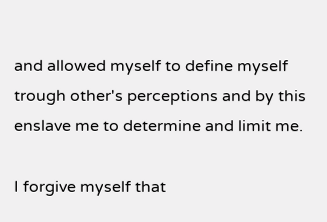and allowed myself to define myself trough other's perceptions and by this enslave me to determine and limit me.

I forgive myself that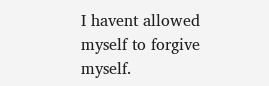I havent allowed myself to forgive myself.